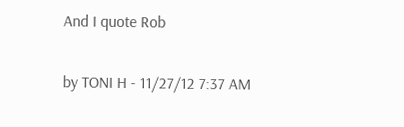And I quote Rob

by TONI H - 11/27/12 7:37 AM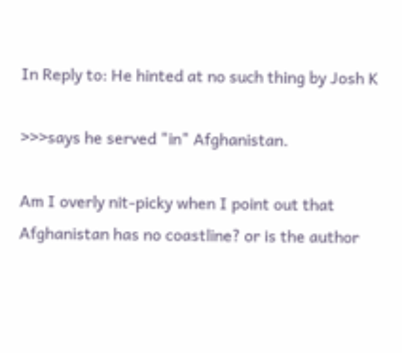In Reply to: He hinted at no such thing by Josh K

>>>says he served "in" Afghanistan.

Am I overly nit-picky when I point out that Afghanistan has no coastline? or is the author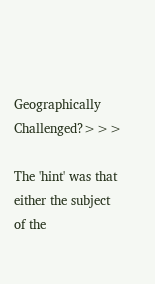Geographically Challenged?>>>

The 'hint' was that either the subject of the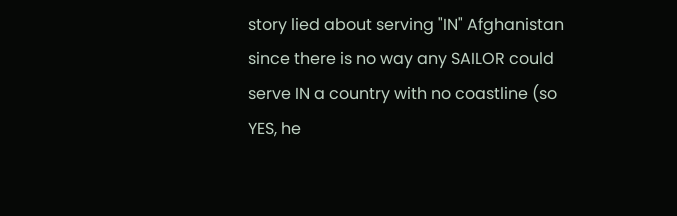story lied about serving "IN" Afghanistan since there is no way any SAILOR could serve IN a country with no coastline (so YES, he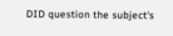DID question the subject's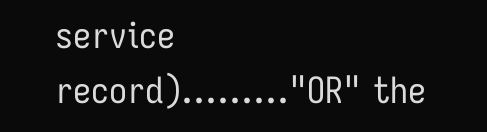service record)........."OR" the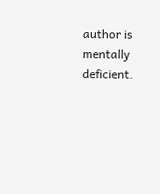author is mentally deficient.